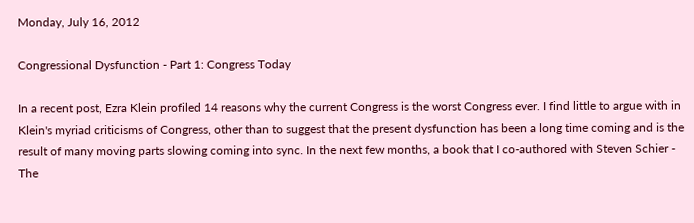Monday, July 16, 2012

Congressional Dysfunction - Part 1: Congress Today

In a recent post, Ezra Klein profiled 14 reasons why the current Congress is the worst Congress ever. I find little to argue with in Klein's myriad criticisms of Congress, other than to suggest that the present dysfunction has been a long time coming and is the result of many moving parts slowing coming into sync. In the next few months, a book that I co-authored with Steven Schier - The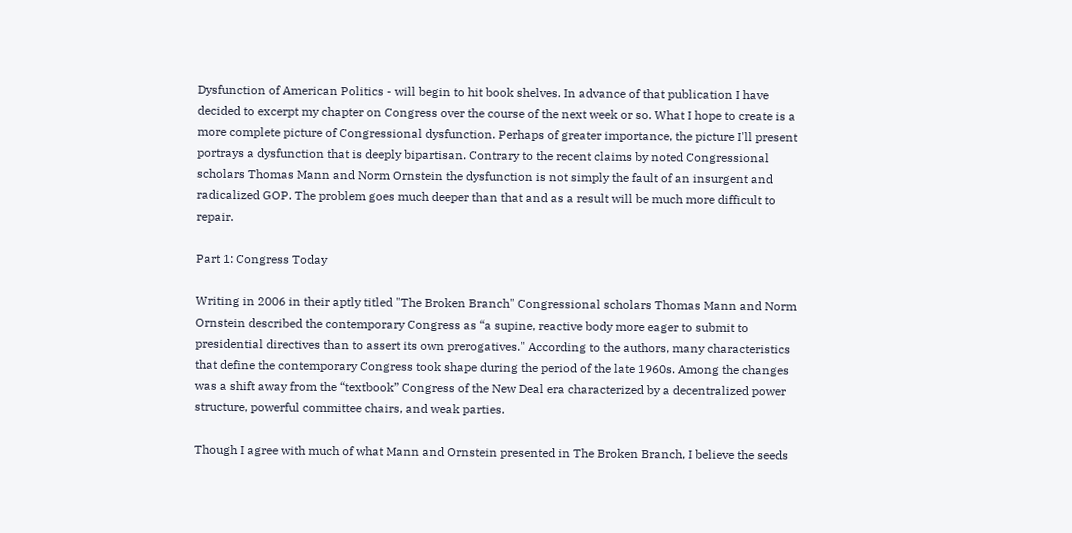Dysfunction of American Politics - will begin to hit book shelves. In advance of that publication I have decided to excerpt my chapter on Congress over the course of the next week or so. What I hope to create is a more complete picture of Congressional dysfunction. Perhaps of greater importance, the picture I'll present portrays a dysfunction that is deeply bipartisan. Contrary to the recent claims by noted Congressional scholars Thomas Mann and Norm Ornstein the dysfunction is not simply the fault of an insurgent and radicalized GOP. The problem goes much deeper than that and as a result will be much more difficult to repair.

Part 1: Congress Today

Writing in 2006 in their aptly titled "The Broken Branch" Congressional scholars Thomas Mann and Norm Ornstein described the contemporary Congress as “a supine, reactive body more eager to submit to presidential directives than to assert its own prerogatives." According to the authors, many characteristics that define the contemporary Congress took shape during the period of the late 1960s. Among the changes was a shift away from the “textbook” Congress of the New Deal era characterized by a decentralized power structure, powerful committee chairs, and weak parties.

Though I agree with much of what Mann and Ornstein presented in The Broken Branch, I believe the seeds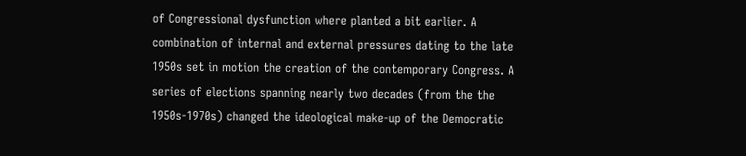of Congressional dysfunction where planted a bit earlier. A combination of internal and external pressures dating to the late 1950s set in motion the creation of the contemporary Congress. A series of elections spanning nearly two decades (from the the 1950s-1970s) changed the ideological make-up of the Democratic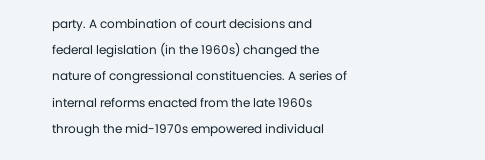party. A combination of court decisions and federal legislation (in the 1960s) changed the nature of congressional constituencies. A series of internal reforms enacted from the late 1960s through the mid-1970s empowered individual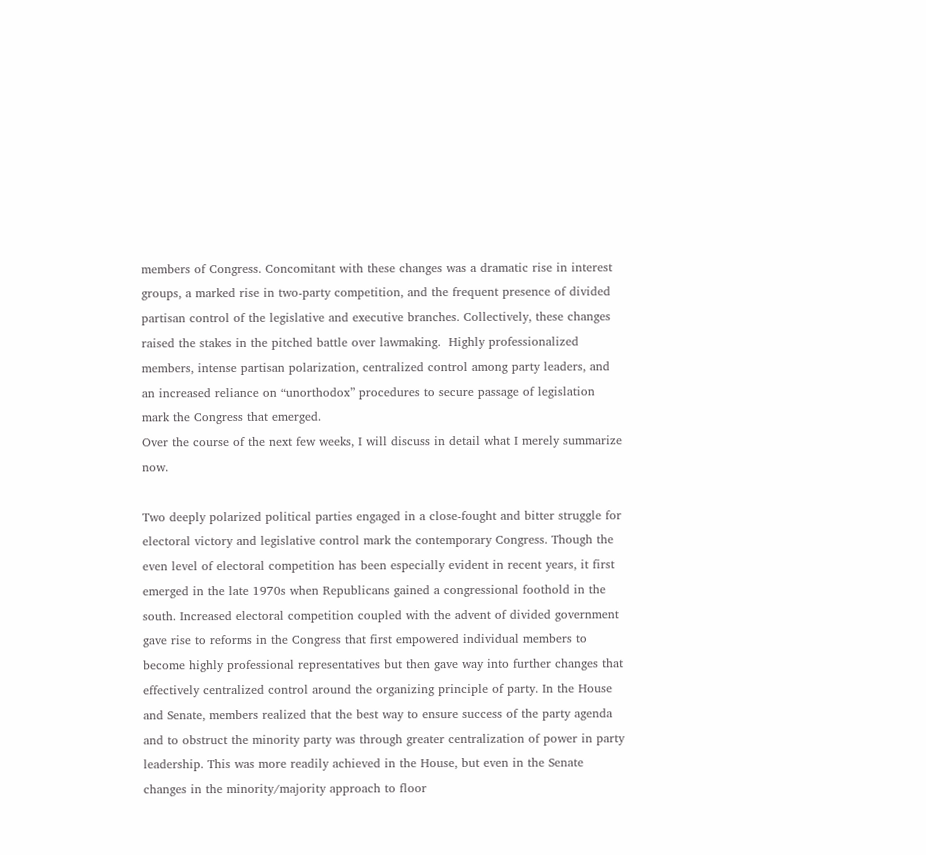members of Congress. Concomitant with these changes was a dramatic rise in interest groups, a marked rise in two-party competition, and the frequent presence of divided partisan control of the legislative and executive branches. Collectively, these changes raised the stakes in the pitched battle over lawmaking.  Highly professionalized members, intense partisan polarization, centralized control among party leaders, and an increased reliance on “unorthodox” procedures to secure passage of legislation mark the Congress that emerged.
Over the course of the next few weeks, I will discuss in detail what I merely summarize now.

Two deeply polarized political parties engaged in a close-fought and bitter struggle for electoral victory and legislative control mark the contemporary Congress. Though the even level of electoral competition has been especially evident in recent years, it first emerged in the late 1970s when Republicans gained a congressional foothold in the south. Increased electoral competition coupled with the advent of divided government gave rise to reforms in the Congress that first empowered individual members to become highly professional representatives but then gave way into further changes that effectively centralized control around the organizing principle of party. In the House and Senate, members realized that the best way to ensure success of the party agenda and to obstruct the minority party was through greater centralization of power in party leadership. This was more readily achieved in the House, but even in the Senate changes in the minority/majority approach to floor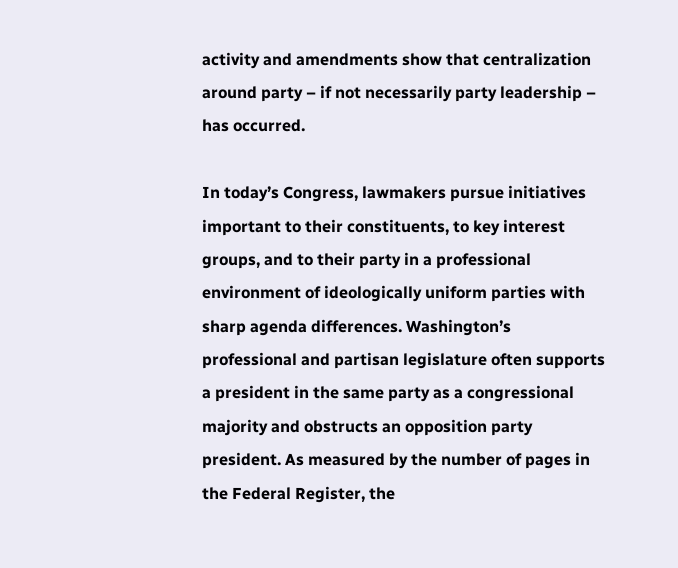activity and amendments show that centralization around party – if not necessarily party leadership – has occurred.

In today’s Congress, lawmakers pursue initiatives important to their constituents, to key interest groups, and to their party in a professional environment of ideologically uniform parties with sharp agenda differences. Washington’s professional and partisan legislature often supports a president in the same party as a congressional majority and obstructs an opposition party president. As measured by the number of pages in the Federal Register, the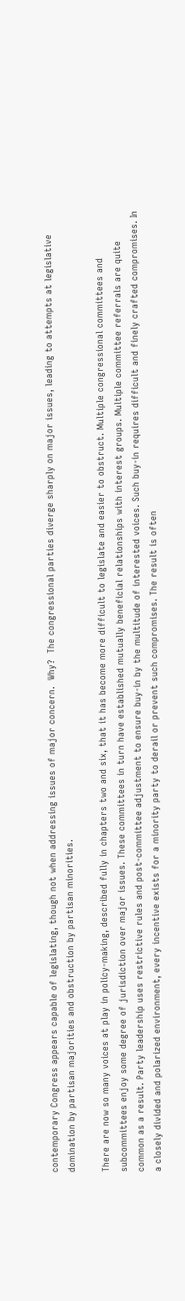contemporary Congress appears capable of legislating, though not when addressing issues of major concern.  Why?  The congressional parties diverge sharply on major issues, leading to attempts at legislative domination by partisan majorities and obstruction by partisan minorities.

There are now so many voices at play in policy-making, described fully in chapters two and six, that it has become more difficult to legislate and easier to obstruct. Multiple congressional committees and subcommittees enjoy some degree of jurisdiction over major issues. These committees in turn have established mutually beneficial relationships with interest groups. Multiple committee referrals are quite common as a result. Party leadership uses restrictive rules and post-committee adjustment to ensure buy-in by the multitude of interested voices. Such buy-in requires difficult and finely crafted compromises. In a closely divided and polarized environment, every incentive exists for a minority party to derail or prevent such compromises. The result is often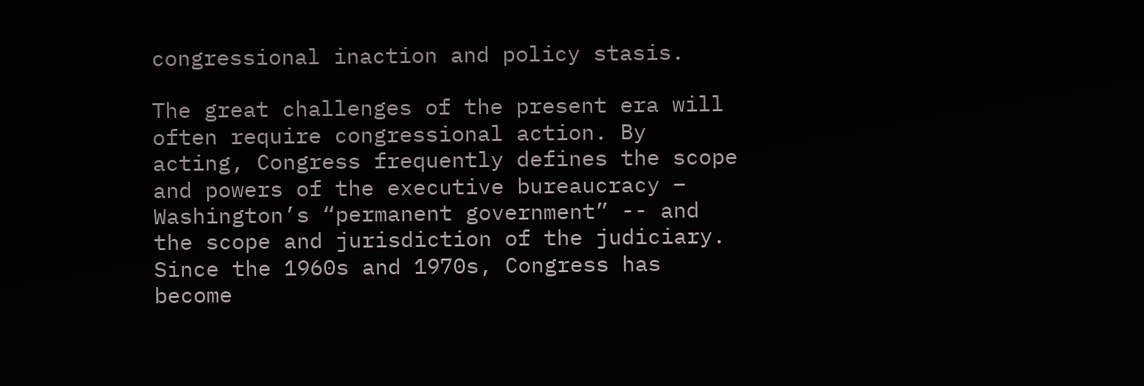congressional inaction and policy stasis.

The great challenges of the present era will often require congressional action. By acting, Congress frequently defines the scope and powers of the executive bureaucracy – Washington’s “permanent government” -- and the scope and jurisdiction of the judiciary. Since the 1960s and 1970s, Congress has become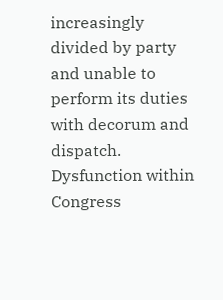increasingly divided by party and unable to perform its duties with decorum and dispatch.  Dysfunction within Congress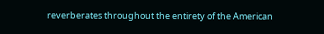reverberates throughout the entirety of the American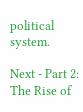political system.

Next - Part 2: The Rise of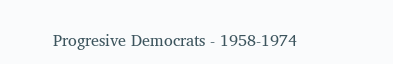Progresive Democrats - 1958-1974